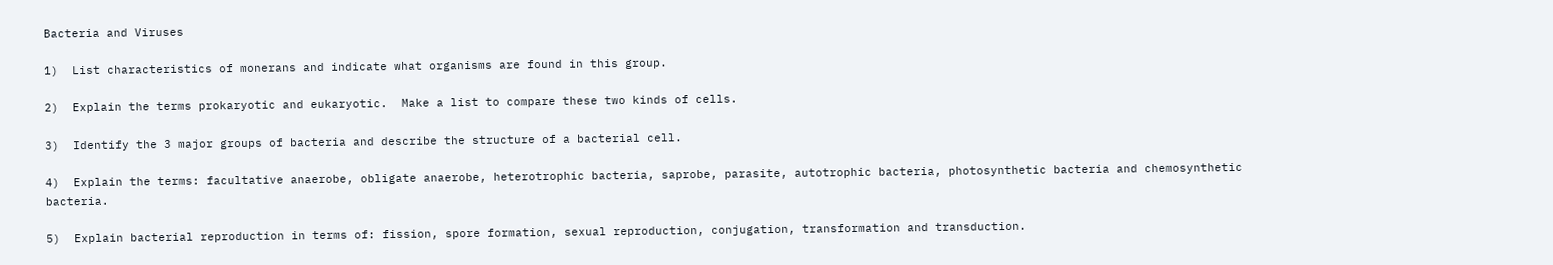Bacteria and Viruses

1)  List characteristics of monerans and indicate what organisms are found in this group.

2)  Explain the terms prokaryotic and eukaryotic.  Make a list to compare these two kinds of cells.

3)  Identify the 3 major groups of bacteria and describe the structure of a bacterial cell.

4)  Explain the terms: facultative anaerobe, obligate anaerobe, heterotrophic bacteria, saprobe, parasite, autotrophic bacteria, photosynthetic bacteria and chemosynthetic bacteria.

5)  Explain bacterial reproduction in terms of: fission, spore formation, sexual reproduction, conjugation, transformation and transduction.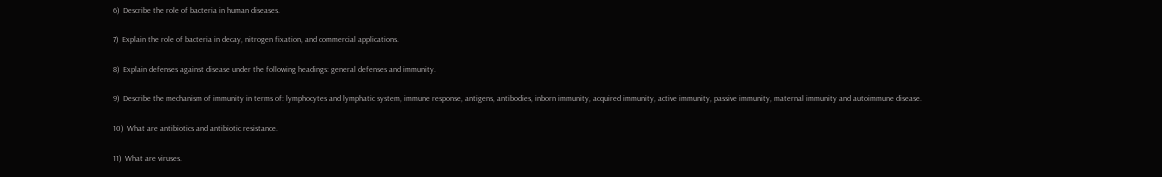6)  Describe the role of bacteria in human diseases.

7)  Explain the role of bacteria in decay, nitrogen fixation, and commercial applications.

8)  Explain defenses against disease under the following headings: general defenses and immunity.

9)  Describe the mechanism of immunity in terms of: lymphocytes and lymphatic system, immune response, antigens, antibodies, inborn immunity, acquired immunity, active immunity, passive immunity, maternal immunity and autoimmune disease.

10)  What are antibiotics and antibiotic resistance.

11)  What are viruses.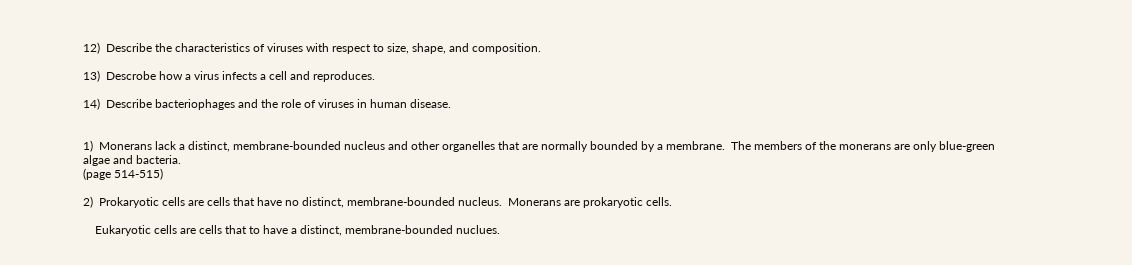12)  Describe the characteristics of viruses with respect to size, shape, and composition.

13)  Descrobe how a virus infects a cell and reproduces.

14)  Describe bacteriophages and the role of viruses in human disease.


1)  Monerans lack a distinct, membrane-bounded nucleus and other organelles that are normally bounded by a membrane.  The members of the monerans are only blue-green algae and bacteria.
(page 514-515)

2)  Prokaryotic cells are cells that have no distinct, membrane-bounded nucleus.  Monerans are prokaryotic cells.

    Eukaryotic cells are cells that to have a distinct, membrane-bounded nuclues.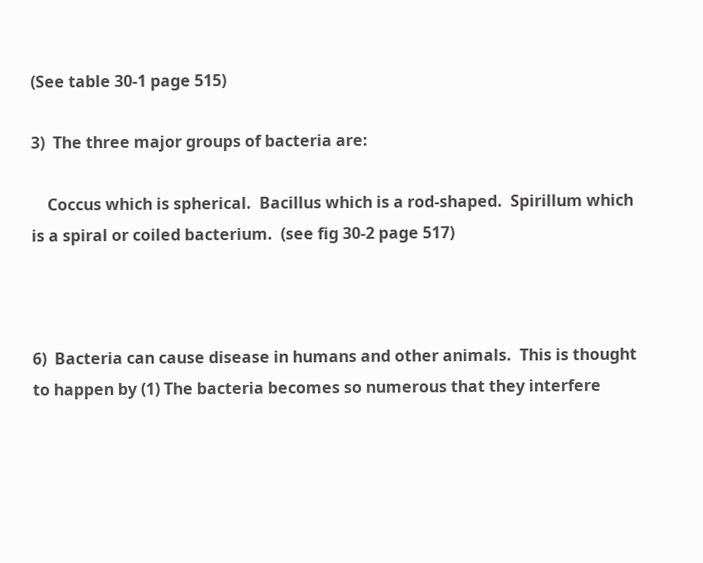(See table 30-1 page 515)

3)  The three major groups of bacteria are:

    Coccus which is spherical.  Bacillus which is a rod-shaped.  Spirillum which is a spiral or coiled bacterium.  (see fig 30-2 page 517)



6)  Bacteria can cause disease in humans and other animals.  This is thought to happen by (1) The bacteria becomes so numerous that they interfere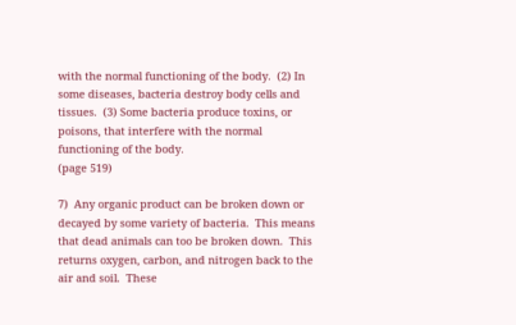with the normal functioning of the body.  (2) In some diseases, bacteria destroy body cells and tissues.  (3) Some bacteria produce toxins, or poisons, that interfere with the normal functioning of the body.
(page 519)

7)  Any organic product can be broken down or decayed by some variety of bacteria.  This means that dead animals can too be broken down.  This returns oxygen, carbon, and nitrogen back to the air and soil.  These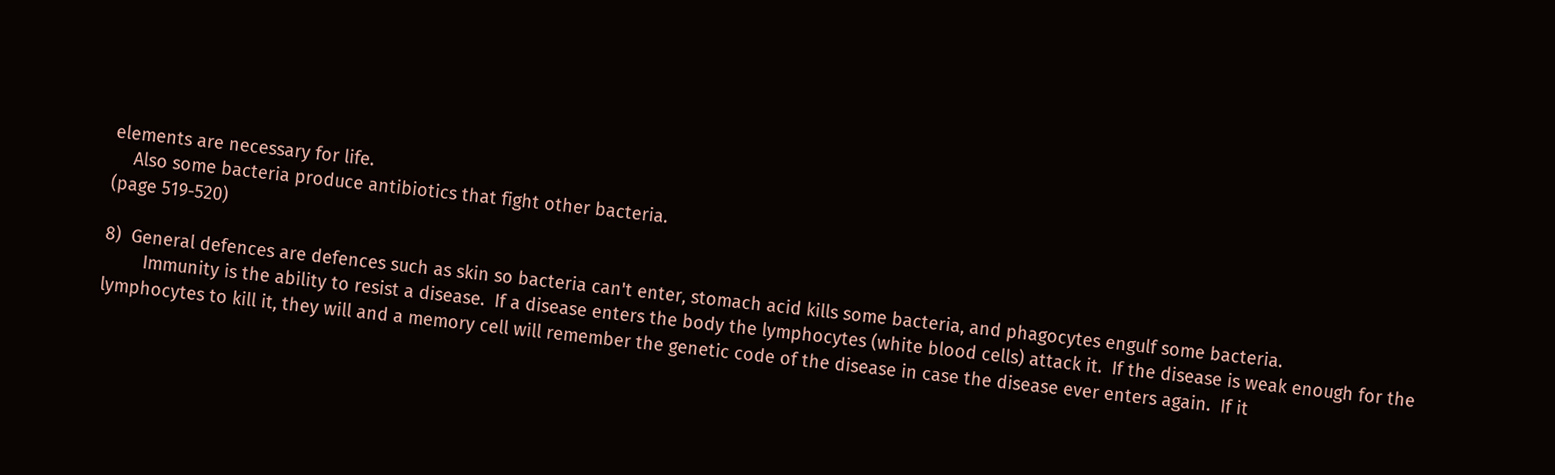elements are necessary for life.
    Also some bacteria produce antibiotics that fight other bacteria.
(page 519-520)

8)  General defences are defences such as skin so bacteria can't enter, stomach acid kills some bacteria, and phagocytes engulf some bacteria.
        Immunity is the ability to resist a disease.  If a disease enters the body the lymphocytes (white blood cells) attack it.  If the disease is weak enough for the lymphocytes to kill it, they will and a memory cell will remember the genetic code of the disease in case the disease ever enters again.  If it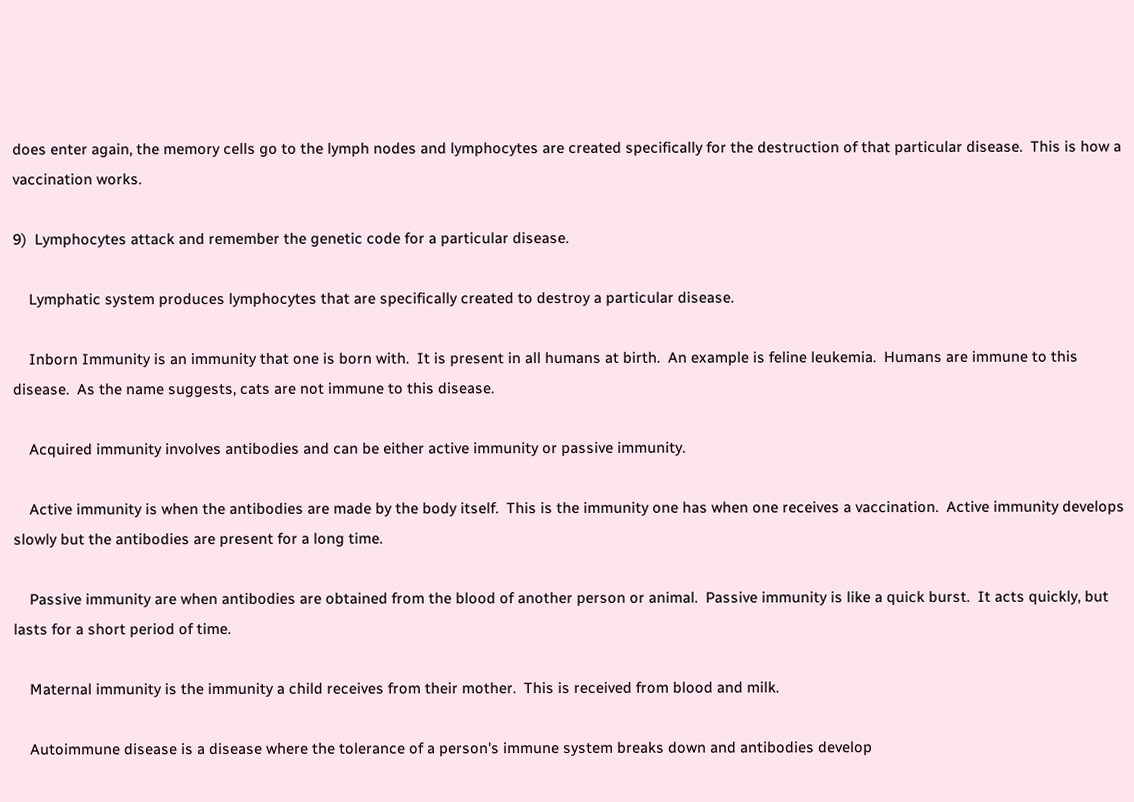does enter again, the memory cells go to the lymph nodes and lymphocytes are created specifically for the destruction of that particular disease.  This is how a vaccination works.

9)  Lymphocytes attack and remember the genetic code for a particular disease.

    Lymphatic system produces lymphocytes that are specifically created to destroy a particular disease.

    Inborn Immunity is an immunity that one is born with.  It is present in all humans at birth.  An example is feline leukemia.  Humans are immune to this disease.  As the name suggests, cats are not immune to this disease.

    Acquired immunity involves antibodies and can be either active immunity or passive immunity.

    Active immunity is when the antibodies are made by the body itself.  This is the immunity one has when one receives a vaccination.  Active immunity develops slowly but the antibodies are present for a long time.

    Passive immunity are when antibodies are obtained from the blood of another person or animal.  Passive immunity is like a quick burst.  It acts quickly, but lasts for a short period of time.

    Maternal immunity is the immunity a child receives from their mother.  This is received from blood and milk.

    Autoimmune disease is a disease where the tolerance of a person's immune system breaks down and antibodies develop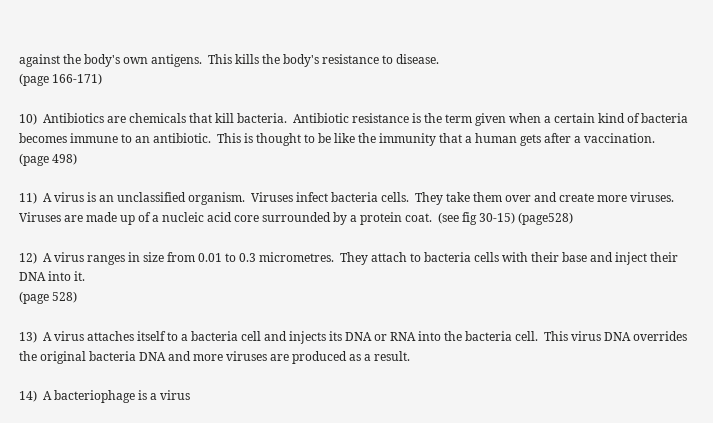against the body's own antigens.  This kills the body's resistance to disease.
(page 166-171)

10)  Antibiotics are chemicals that kill bacteria.  Antibiotic resistance is the term given when a certain kind of bacteria becomes immune to an antibiotic.  This is thought to be like the immunity that a human gets after a vaccination.
(page 498)

11)  A virus is an unclassified organism.  Viruses infect bacteria cells.  They take them over and create more viruses.  Viruses are made up of a nucleic acid core surrounded by a protein coat.  (see fig 30-15) (page528)

12)  A virus ranges in size from 0.01 to 0.3 micrometres.  They attach to bacteria cells with their base and inject their DNA into it.
(page 528)

13)  A virus attaches itself to a bacteria cell and injects its DNA or RNA into the bacteria cell.  This virus DNA overrides the original bacteria DNA and more viruses are produced as a result.

14)  A bacteriophage is a virus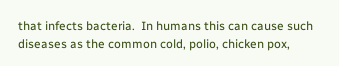that infects bacteria.  In humans this can cause such diseases as the common cold, polio, chicken pox,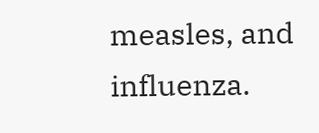measles, and influenza.